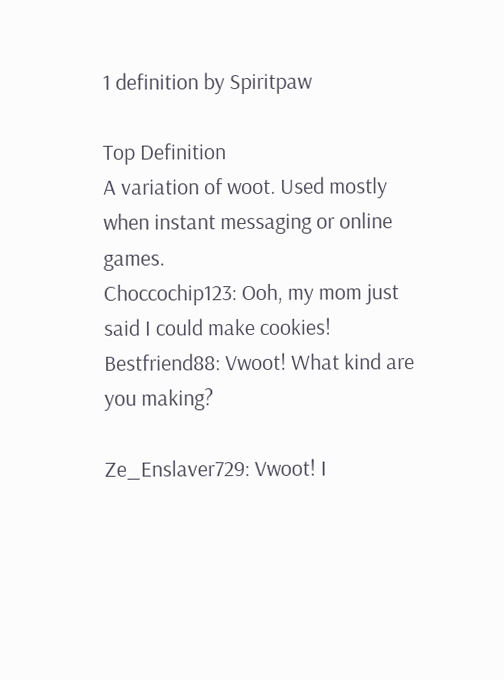1 definition by Spiritpaw

Top Definition
A variation of woot. Used mostly when instant messaging or online games.
Choccochip123: Ooh, my mom just said I could make cookies!
Bestfriend88: Vwoot! What kind are you making?

Ze_Enslaver729: Vwoot! I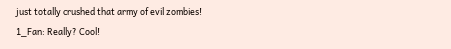just totally crushed that army of evil zombies!
1_Fan: Really? Cool!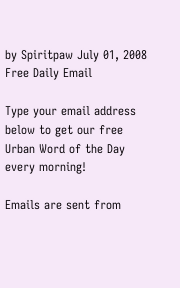by Spiritpaw July 01, 2008
Free Daily Email

Type your email address below to get our free Urban Word of the Day every morning!

Emails are sent from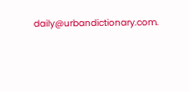daily@urbandictionary.com.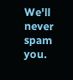We'll never spam you.